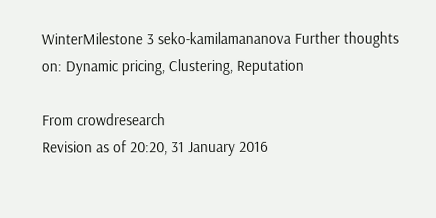WinterMilestone 3 seko-kamilamananova Further thoughts on: Dynamic pricing, Clustering, Reputation

From crowdresearch
Revision as of 20:20, 31 January 2016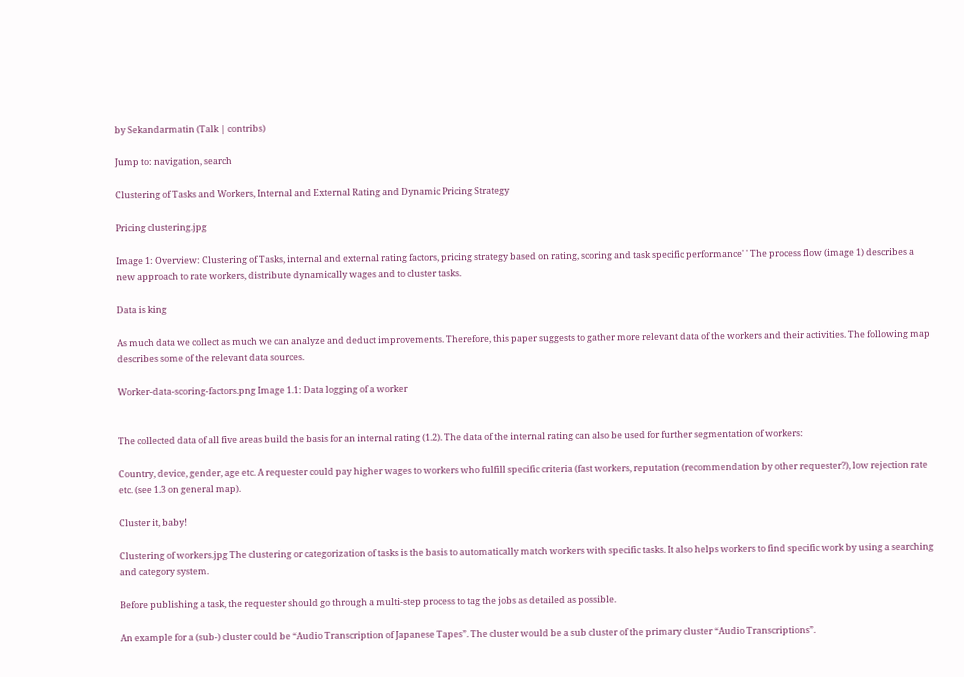by Sekandarmatin (Talk | contribs)

Jump to: navigation, search

Clustering of Tasks and Workers, Internal and External Rating and Dynamic Pricing Strategy

Pricing clustering.jpg

Image 1: Overview: Clustering of Tasks, internal and external rating factors, pricing strategy based on rating, scoring and task specific performance' ' The process flow (image 1) describes a new approach to rate workers, distribute dynamically wages and to cluster tasks.

Data is king

As much data we collect as much we can analyze and deduct improvements. Therefore, this paper suggests to gather more relevant data of the workers and their activities. The following map describes some of the relevant data sources.

Worker-data-scoring-factors.png Image 1.1: Data logging of a worker


The collected data of all five areas build the basis for an internal rating (1.2). The data of the internal rating can also be used for further segmentation of workers:

Country, device, gender, age etc. A requester could pay higher wages to workers who fulfill specific criteria (fast workers, reputation (recommendation by other requester?), low rejection rate etc. (see 1.3 on general map).

Cluster it, baby!

Clustering of workers.jpg The clustering or categorization of tasks is the basis to automatically match workers with specific tasks. It also helps workers to find specific work by using a searching and category system.

Before publishing a task, the requester should go through a multi-step process to tag the jobs as detailed as possible.

An example for a (sub-) cluster could be “Audio Transcription of Japanese Tapes”. The cluster would be a sub cluster of the primary cluster “Audio Transcriptions”.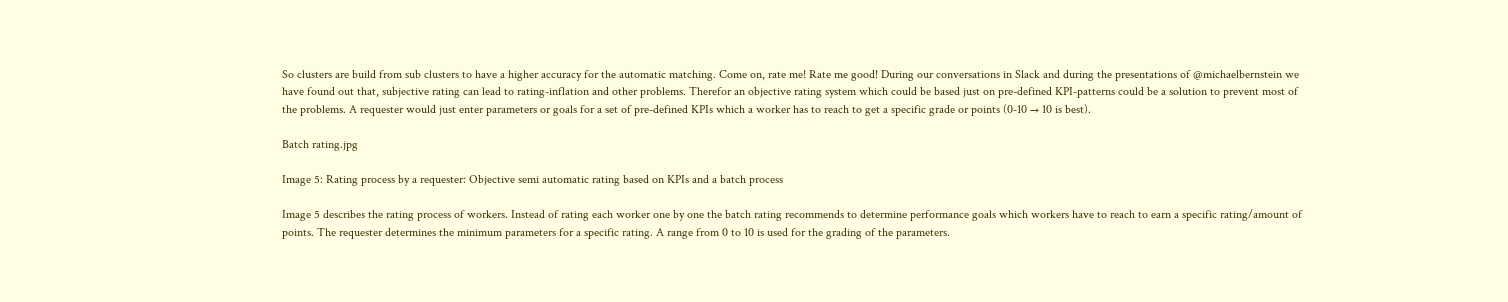So clusters are build from sub clusters to have a higher accuracy for the automatic matching. Come on, rate me! Rate me good! During our conversations in Slack and during the presentations of @michaelbernstein we have found out that, subjective rating can lead to rating-inflation and other problems. Therefor an objective rating system which could be based just on pre-defined KPI-patterns could be a solution to prevent most of the problems. A requester would just enter parameters or goals for a set of pre-defined KPIs which a worker has to reach to get a specific grade or points (0-10 → 10 is best).

Batch rating.jpg

Image 5: Rating process by a requester: Objective semi automatic rating based on KPIs and a batch process

Image 5 describes the rating process of workers. Instead of rating each worker one by one the batch rating recommends to determine performance goals which workers have to reach to earn a specific rating/amount of points. The requester determines the minimum parameters for a specific rating. A range from 0 to 10 is used for the grading of the parameters.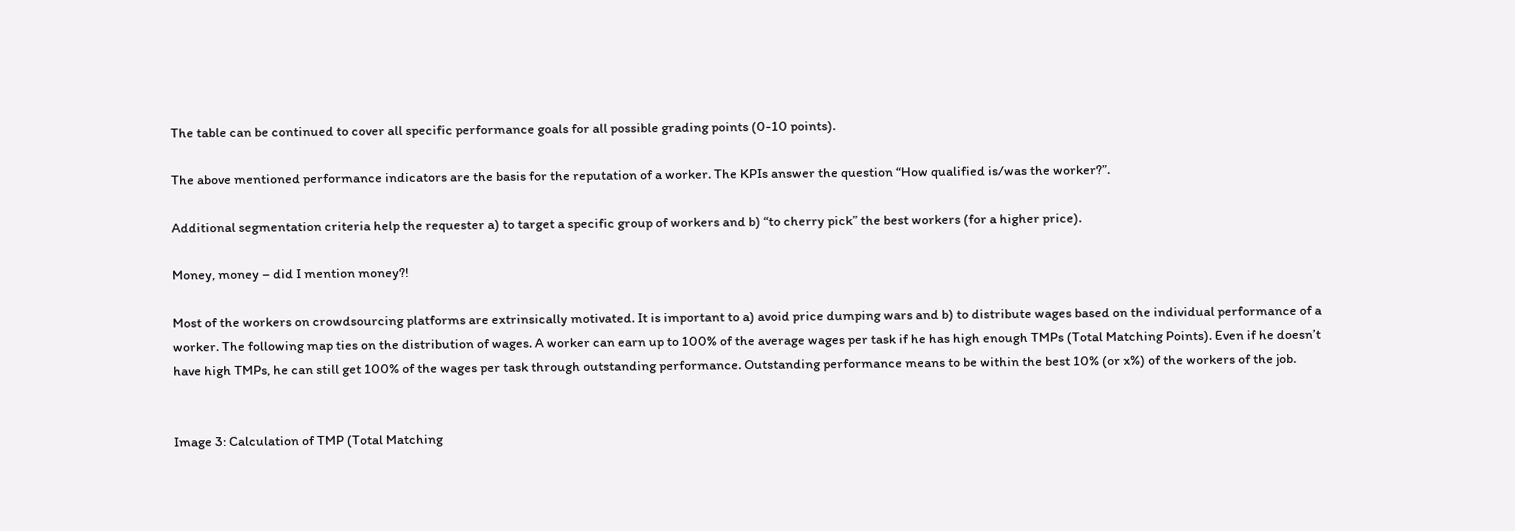The table can be continued to cover all specific performance goals for all possible grading points (0-10 points).

The above mentioned performance indicators are the basis for the reputation of a worker. The KPIs answer the question “How qualified is/was the worker?”.

Additional segmentation criteria help the requester a) to target a specific group of workers and b) “to cherry pick” the best workers (for a higher price).

Money, money – did I mention money?!

Most of the workers on crowdsourcing platforms are extrinsically motivated. It is important to a) avoid price dumping wars and b) to distribute wages based on the individual performance of a worker. The following map ties on the distribution of wages. A worker can earn up to 100% of the average wages per task if he has high enough TMPs (Total Matching Points). Even if he doesn’t have high TMPs, he can still get 100% of the wages per task through outstanding performance. Outstanding performance means to be within the best 10% (or x%) of the workers of the job.


Image 3: Calculation of TMP (Total Matching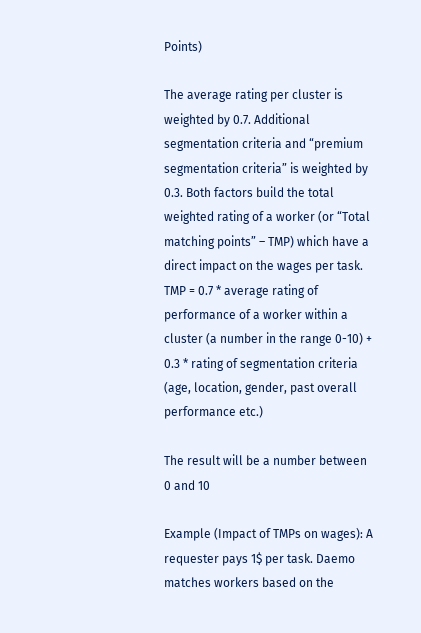Points)

The average rating per cluster is weighted by 0.7. Additional segmentation criteria and “premium segmentation criteria” is weighted by 0.3. Both factors build the total weighted rating of a worker (or “Total matching points” – TMP) which have a direct impact on the wages per task. TMP = 0.7 * average rating of performance of a worker within a cluster (a number in the range 0-10) + 0.3 * rating of segmentation criteria (age, location, gender, past overall performance etc.)

The result will be a number between 0 and 10

Example (Impact of TMPs on wages): A requester pays 1$ per task. Daemo matches workers based on the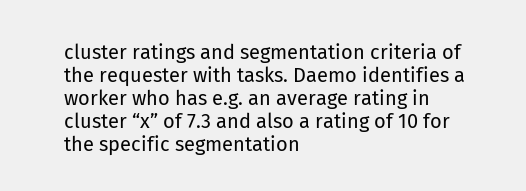cluster ratings and segmentation criteria of the requester with tasks. Daemo identifies a worker who has e.g. an average rating in cluster “x” of 7.3 and also a rating of 10 for the specific segmentation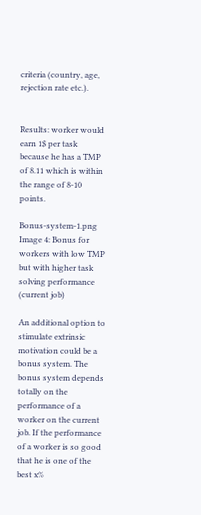criteria (country, age, rejection rate etc.).


Results: worker would earn 1$ per task because he has a TMP of 8.11 which is within the range of 8-10 points.

Bonus-system-1.png Image 4: Bonus for workers with low TMP but with higher task solving performance (current job)

An additional option to stimulate extrinsic motivation could be a bonus system. The bonus system depends totally on the performance of a worker on the current job. If the performance of a worker is so good that he is one of the best x%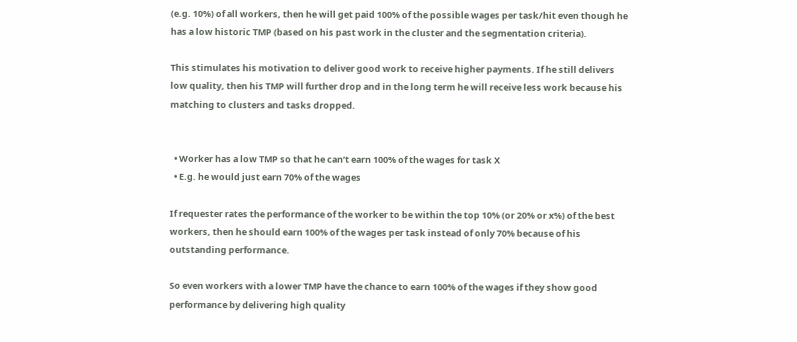(e.g. 10%) of all workers, then he will get paid 100% of the possible wages per task/hit even though he has a low historic TMP (based on his past work in the cluster and the segmentation criteria).

This stimulates his motivation to deliver good work to receive higher payments. If he still delivers low quality, then his TMP will further drop and in the long term he will receive less work because his matching to clusters and tasks dropped.


  • Worker has a low TMP so that he can’t earn 100% of the wages for task X
  • E.g. he would just earn 70% of the wages

If requester rates the performance of the worker to be within the top 10% (or 20% or x%) of the best workers, then he should earn 100% of the wages per task instead of only 70% because of his outstanding performance.

So even workers with a lower TMP have the chance to earn 100% of the wages if they show good performance by delivering high quality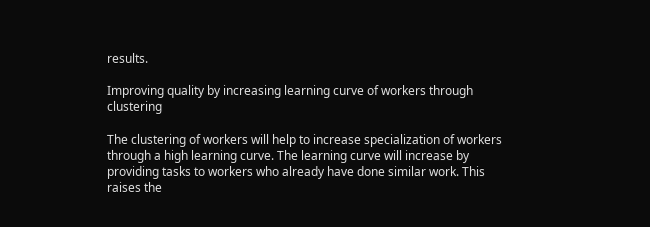results.

Improving quality by increasing learning curve of workers through clustering

The clustering of workers will help to increase specialization of workers through a high learning curve. The learning curve will increase by providing tasks to workers who already have done similar work. This raises the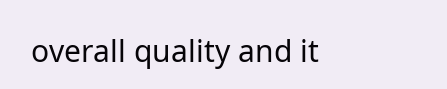overall quality and it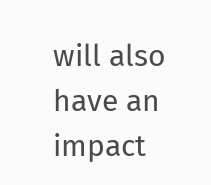will also have an impact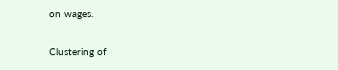on wages.

Clustering of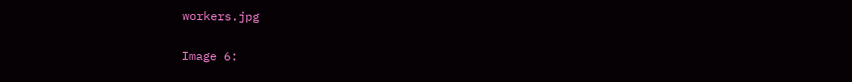workers.jpg

Image 6: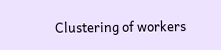Clustering of workers